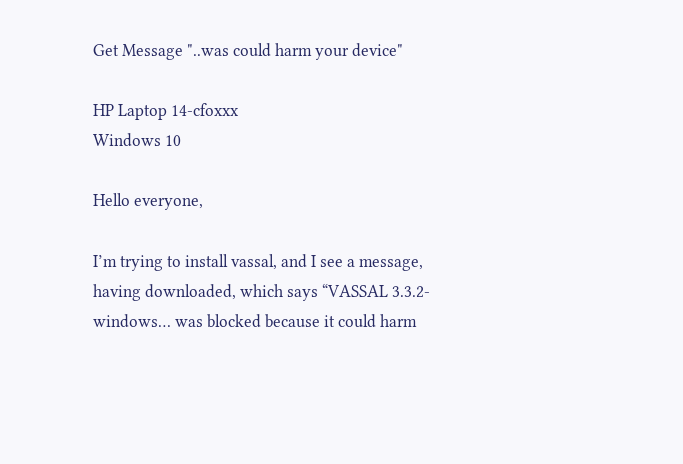Get Message "..was could harm your device"

HP Laptop 14-cfoxxx
Windows 10

Hello everyone,

I’m trying to install vassal, and I see a message, having downloaded, which says “VASSAL 3.3.2-windows… was blocked because it could harm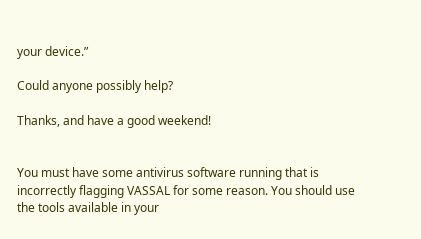your device.”

Could anyone possibly help?

Thanks, and have a good weekend!


You must have some antivirus software running that is incorrectly flagging VASSAL for some reason. You should use the tools available in your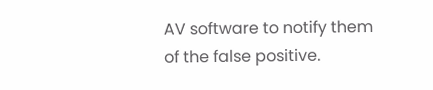AV software to notify them of the false positive.